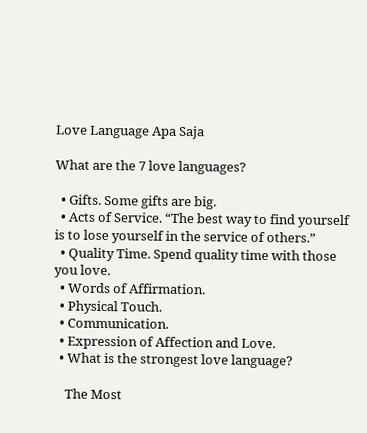Love Language Apa Saja

What are the 7 love languages?

  • Gifts. Some gifts are big.
  • Acts of Service. “The best way to find yourself is to lose yourself in the service of others.”
  • Quality Time. Spend quality time with those you love.
  • Words of Affirmation.
  • Physical Touch.
  • Communication.
  • Expression of Affection and Love.
  • What is the strongest love language?

    The Most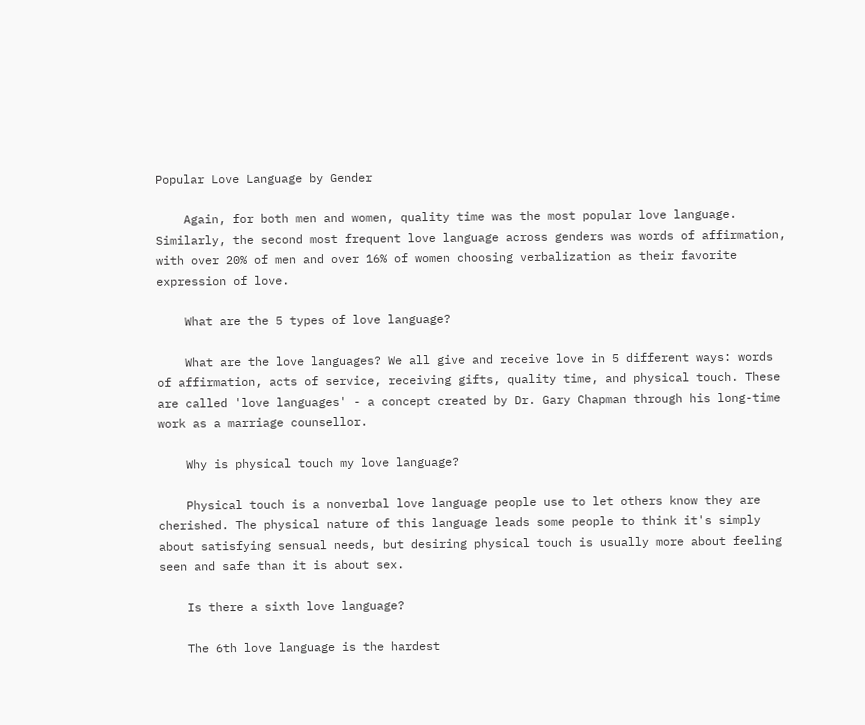Popular Love Language by Gender

    Again, for both men and women, quality time was the most popular love language. Similarly, the second most frequent love language across genders was words of affirmation, with over 20% of men and over 16% of women choosing verbalization as their favorite expression of love.

    What are the 5 types of love language?

    What are the love languages? We all give and receive love in 5 different ways: words of affirmation, acts of service, receiving gifts, quality time, and physical touch. These are called 'love languages' - a concept created by Dr. Gary Chapman through his long-time work as a marriage counsellor.

    Why is physical touch my love language?

    Physical touch is a nonverbal love language people use to let others know they are cherished. The physical nature of this language leads some people to think it's simply about satisfying sensual needs, but desiring physical touch is usually more about feeling seen and safe than it is about sex.

    Is there a sixth love language?

    The 6th love language is the hardest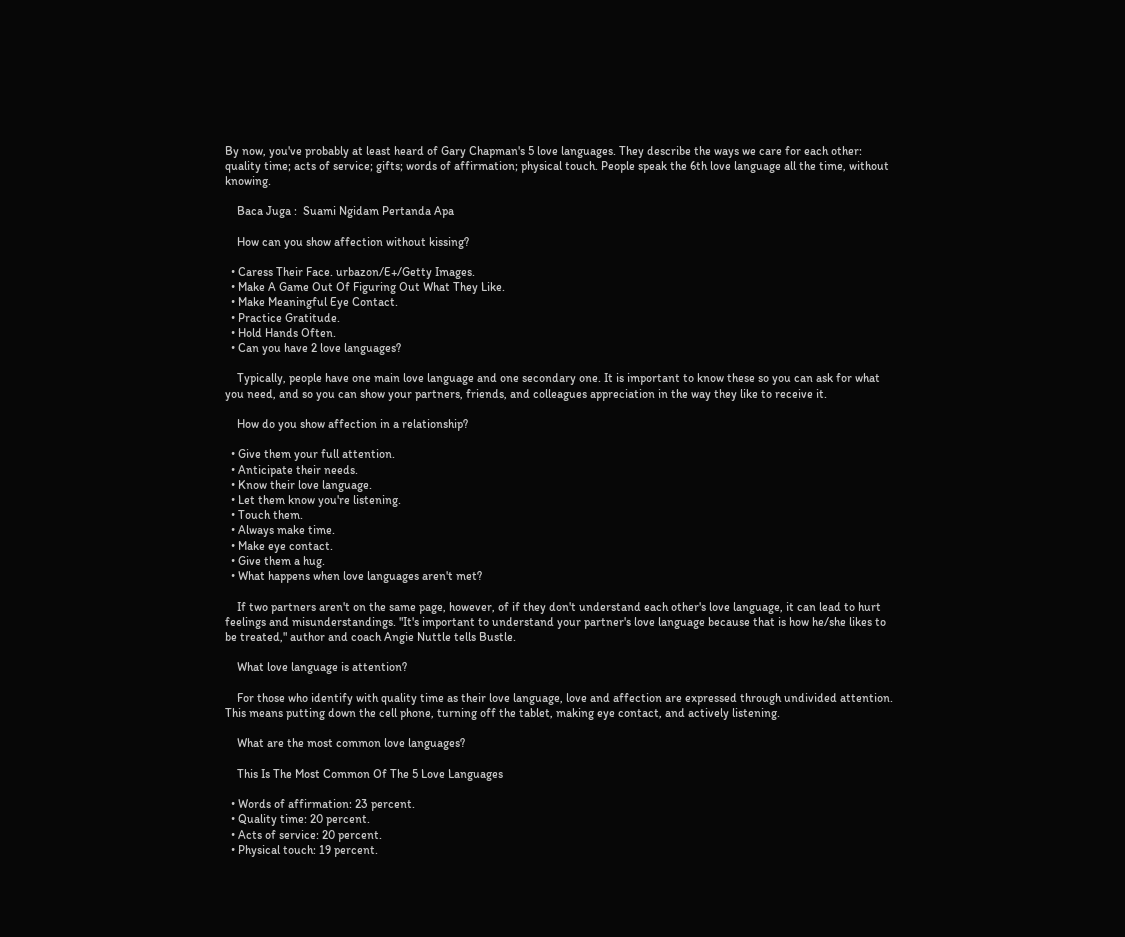By now, you've probably at least heard of Gary Chapman's 5 love languages. They describe the ways we care for each other: quality time; acts of service; gifts; words of affirmation; physical touch. People speak the 6th love language all the time, without knowing.

    Baca Juga :  Suami Ngidam Pertanda Apa

    How can you show affection without kissing?

  • Caress Their Face. urbazon/E+/Getty Images.
  • Make A Game Out Of Figuring Out What They Like.
  • Make Meaningful Eye Contact.
  • Practice Gratitude.
  • Hold Hands Often.
  • Can you have 2 love languages?

    Typically, people have one main love language and one secondary one. It is important to know these so you can ask for what you need, and so you can show your partners, friends, and colleagues appreciation in the way they like to receive it.

    How do you show affection in a relationship?

  • Give them your full attention.
  • Anticipate their needs.
  • Know their love language.
  • Let them know you're listening.
  • Touch them.
  • Always make time.
  • Make eye contact.
  • Give them a hug.
  • What happens when love languages aren't met?

    If two partners aren't on the same page, however, of if they don't understand each other's love language, it can lead to hurt feelings and misunderstandings. "It's important to understand your partner's love language because that is how he/she likes to be treated," author and coach Angie Nuttle tells Bustle.

    What love language is attention?

    For those who identify with quality time as their love language, love and affection are expressed through undivided attention. This means putting down the cell phone, turning off the tablet, making eye contact, and actively listening.

    What are the most common love languages?

    This Is The Most Common Of The 5 Love Languages

  • Words of affirmation: 23 percent.
  • Quality time: 20 percent.
  • Acts of service: 20 percent.
  • Physical touch: 19 percent.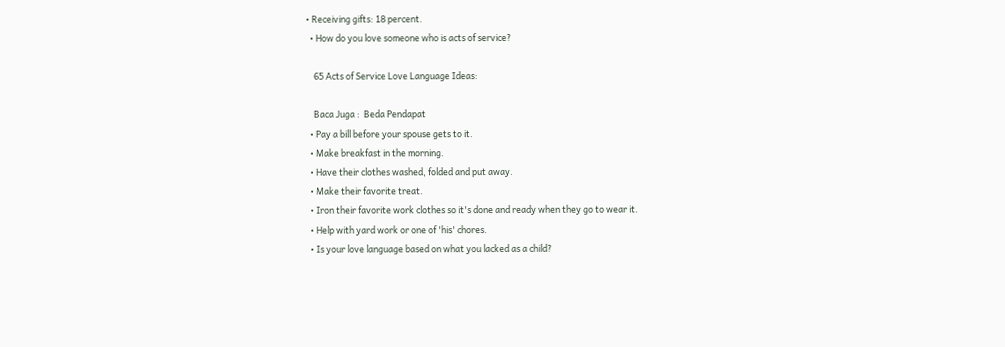• Receiving gifts: 18 percent.
  • How do you love someone who is acts of service?

    65 Acts of Service Love Language Ideas:

    Baca Juga :  Beda Pendapat
  • Pay a bill before your spouse gets to it.
  • Make breakfast in the morning.
  • Have their clothes washed, folded and put away.
  • Make their favorite treat.
  • Iron their favorite work clothes so it's done and ready when they go to wear it.
  • Help with yard work or one of 'his' chores.
  • Is your love language based on what you lacked as a child?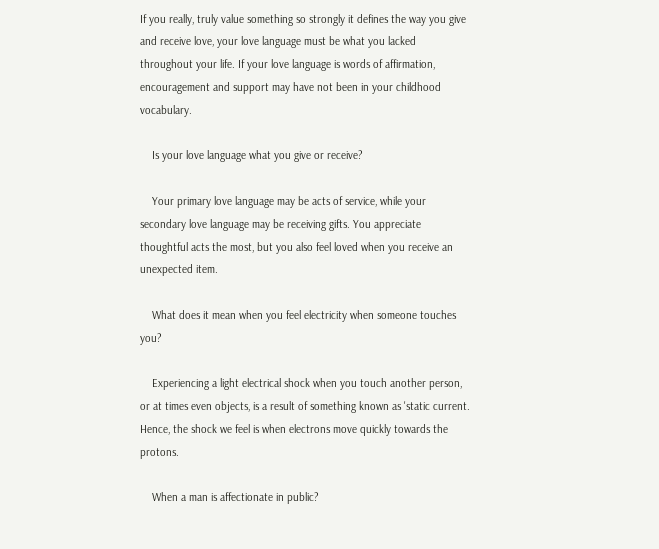If you really, truly value something so strongly it defines the way you give and receive love, your love language must be what you lacked throughout your life. If your love language is words of affirmation, encouragement and support may have not been in your childhood vocabulary.

    Is your love language what you give or receive?

    Your primary love language may be acts of service, while your secondary love language may be receiving gifts. You appreciate thoughtful acts the most, but you also feel loved when you receive an unexpected item.

    What does it mean when you feel electricity when someone touches you?

    Experiencing a light electrical shock when you touch another person, or at times even objects, is a result of something known as 'static current. Hence, the shock we feel is when electrons move quickly towards the protons.

    When a man is affectionate in public?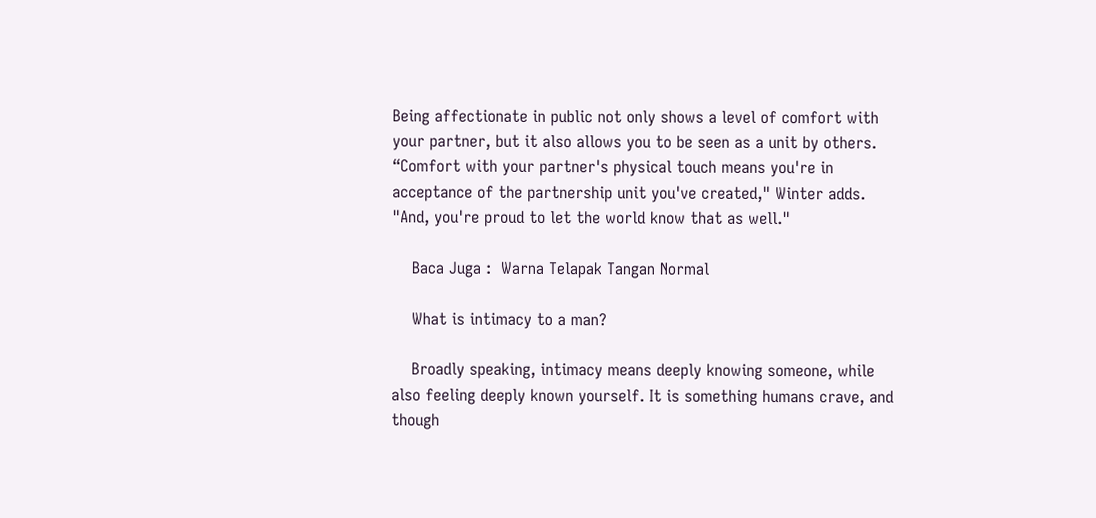Being affectionate in public not only shows a level of comfort with your partner, but it also allows you to be seen as a unit by others. “Comfort with your partner's physical touch means you're in acceptance of the partnership unit you've created," Winter adds. "And, you're proud to let the world know that as well."

    Baca Juga :  Warna Telapak Tangan Normal

    What is intimacy to a man?

    Broadly speaking, intimacy means deeply knowing someone, while also feeling deeply known yourself. It is something humans crave, and though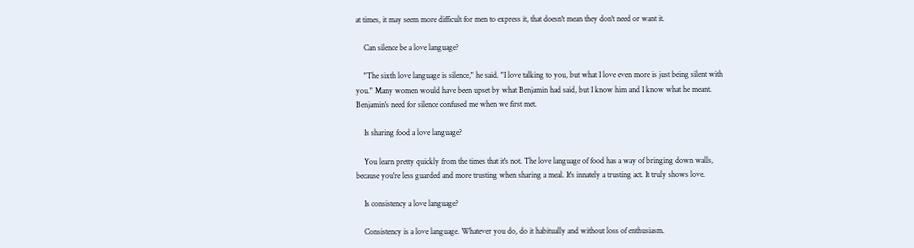at times, it may seem more difficult for men to express it, that doesn't mean they don't need or want it.

    Can silence be a love language?

    "The sixth love language is silence," he said. "I love talking to you, but what I love even more is just being silent with you." Many women would have been upset by what Benjamin had said, but I know him and I know what he meant. Benjamin's need for silence confused me when we first met.

    Is sharing food a love language?

    You learn pretty quickly from the times that it's not. The love language of food has a way of bringing down walls, because you're less guarded and more trusting when sharing a meal. It's innately a trusting act. It truly shows love.

    Is consistency a love language?

    Consistency is a love language. Whatever you do, do it habitually and without loss of enthusiasm.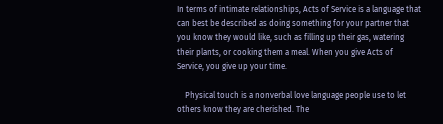In terms of intimate relationships, Acts of Service is a language that can best be described as doing something for your partner that you know they would like, such as filling up their gas, watering their plants, or cooking them a meal. When you give Acts of Service, you give up your time.

    Physical touch is a nonverbal love language people use to let others know they are cherished. The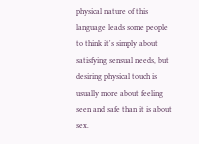physical nature of this language leads some people to think it's simply about satisfying sensual needs, but desiring physical touch is usually more about feeling seen and safe than it is about sex.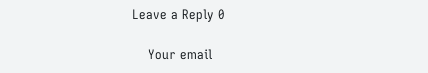Leave a Reply 0

    Your email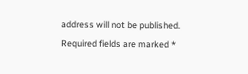address will not be published. Required fields are marked *